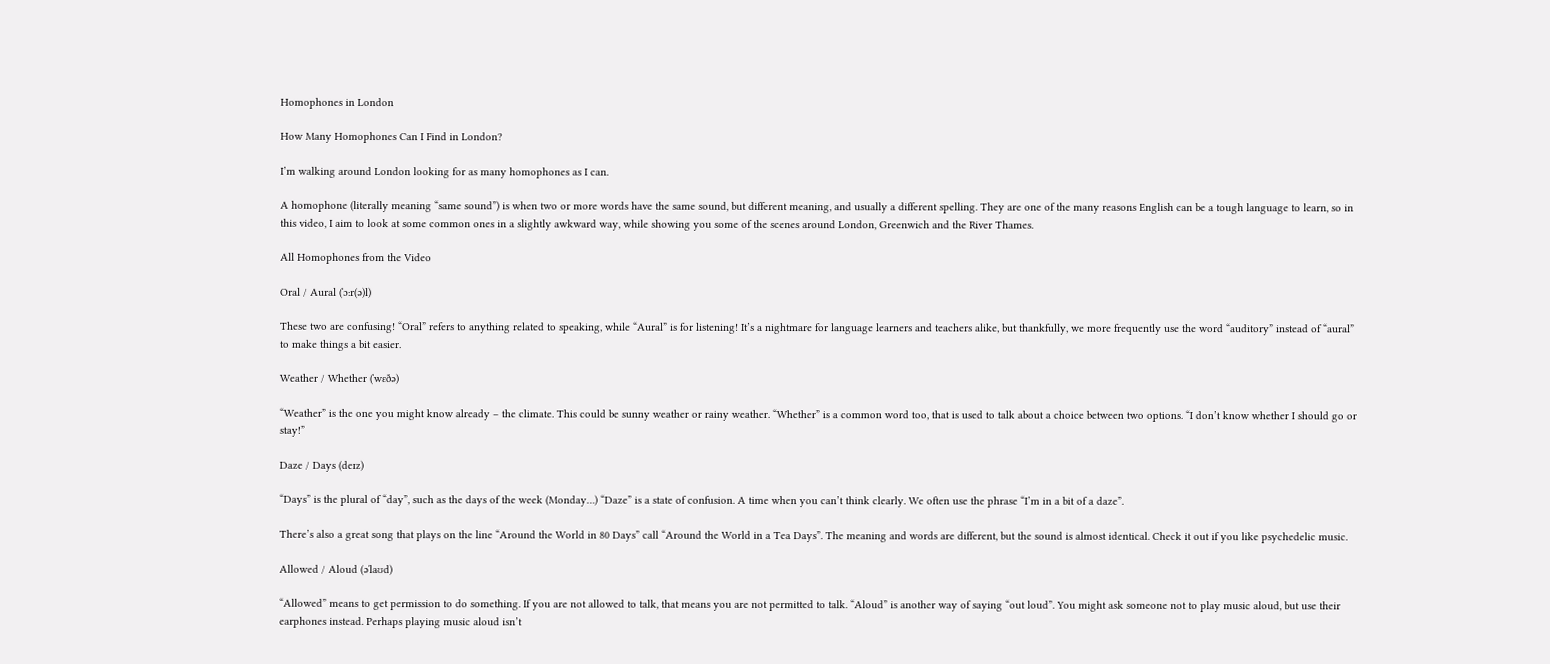Homophones in London

How Many Homophones Can I Find in London?

I’m walking around London looking for as many homophones as I can.

A homophone (literally meaning “same sound”) is when two or more words have the same sound, but different meaning, and usually a different spelling. They are one of the many reasons English can be a tough language to learn, so in this video, I aim to look at some common ones in a slightly awkward way, while showing you some of the scenes around London, Greenwich and the River Thames.

All Homophones from the Video

Oral / Aural (ˈɔːr(ə)l)

These two are confusing! “Oral” refers to anything related to speaking, while “Aural” is for listening! It’s a nightmare for language learners and teachers alike, but thankfully, we more frequently use the word “auditory” instead of “aural” to make things a bit easier.

Weather / Whether (ˈwɛðə)

“Weather” is the one you might know already – the climate. This could be sunny weather or rainy weather. “Whether” is a common word too, that is used to talk about a choice between two options. “I don’t know whether I should go or stay!”

Daze / Days (deɪz)

“Days” is the plural of “day”, such as the days of the week (Monday…) “Daze” is a state of confusion. A time when you can’t think clearly. We often use the phrase “I’m in a bit of a daze”.

There’s also a great song that plays on the line “Around the World in 80 Days” call “Around the World in a Tea Days”. The meaning and words are different, but the sound is almost identical. Check it out if you like psychedelic music.

Allowed / Aloud (əˈlaʊd)

“Allowed” means to get permission to do something. If you are not allowed to talk, that means you are not permitted to talk. “Aloud” is another way of saying “out loud”. You might ask someone not to play music aloud, but use their earphones instead. Perhaps playing music aloud isn’t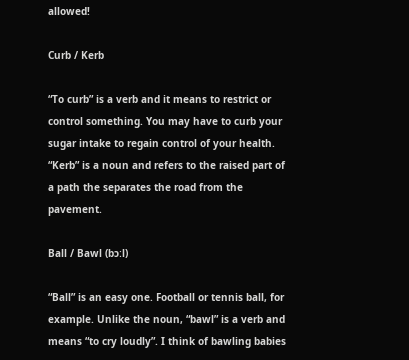allowed!

Curb / Kerb

“To curb” is a verb and it means to restrict or control something. You may have to curb your sugar intake to regain control of your health. “Kerb” is a noun and refers to the raised part of a path the separates the road from the pavement.

Ball / Bawl (bɔːl)

“Ball” is an easy one. Football or tennis ball, for example. Unlike the noun, “bawl” is a verb and means “to cry loudly”. I think of bawling babies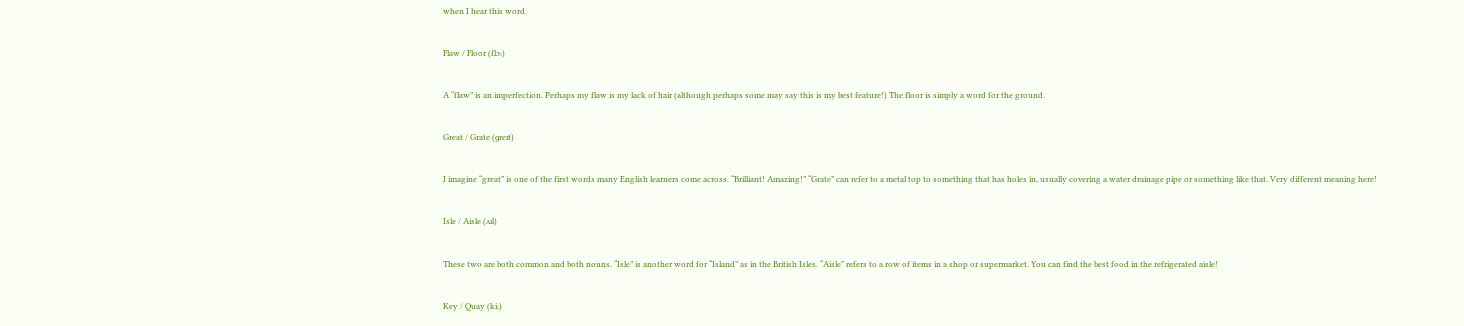when I hear this word.

Flaw / Floor (flɔː)

A “flaw” is an imperfection. Perhaps my flaw is my lack of hair (although perhaps some may say this is my best feature!) The floor is simply a word for the ground.

Great / Grate (ɡreɪt)

I imagine “great” is one of the first words many English learners come across. “Brilliant! Amazing!” “Grate” can refer to a metal top to something that has holes in, usually covering a water drainage pipe or something like that. Very different meaning here!

Isle / Aisle (ʌɪl)

These two are both common and both nouns. “Isle” is another word for “Island” as in the British Isles. “Aisle” refers to a row of items in a shop or supermarket. You can find the best food in the refrigerated aisle!

Key / Quay (kiː)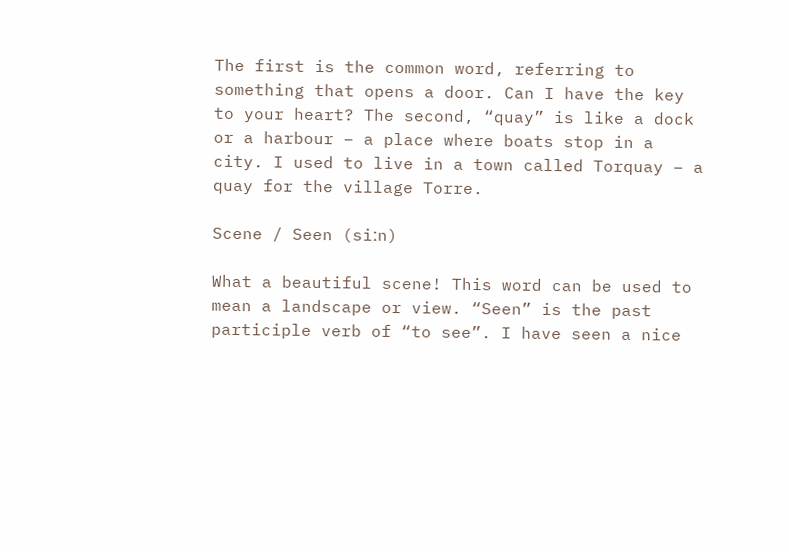The first is the common word, referring to something that opens a door. Can I have the key to your heart? The second, “quay” is like a dock or a harbour – a place where boats stop in a city. I used to live in a town called Torquay – a quay for the village Torre.

Scene / Seen (siːn)

What a beautiful scene! This word can be used to mean a landscape or view. “Seen” is the past participle verb of “to see”. I have seen a nice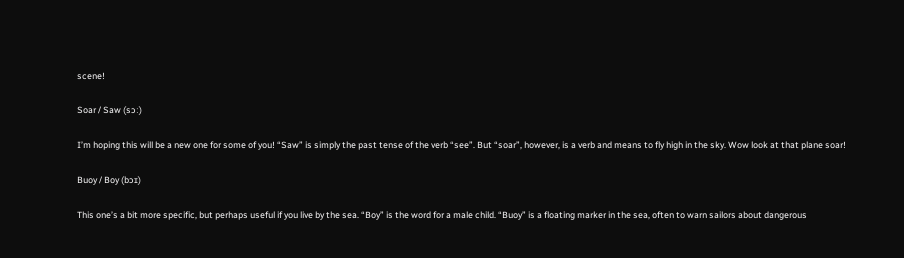scene!

Soar / Saw (sɔː)

I’m hoping this will be a new one for some of you! “Saw” is simply the past tense of the verb “see”. But “soar”, however, is a verb and means to fly high in the sky. Wow look at that plane soar!

Buoy / Boy (bɔɪ)

This one’s a bit more specific, but perhaps useful if you live by the sea. “Boy” is the word for a male child. “Buoy” is a floating marker in the sea, often to warn sailors about dangerous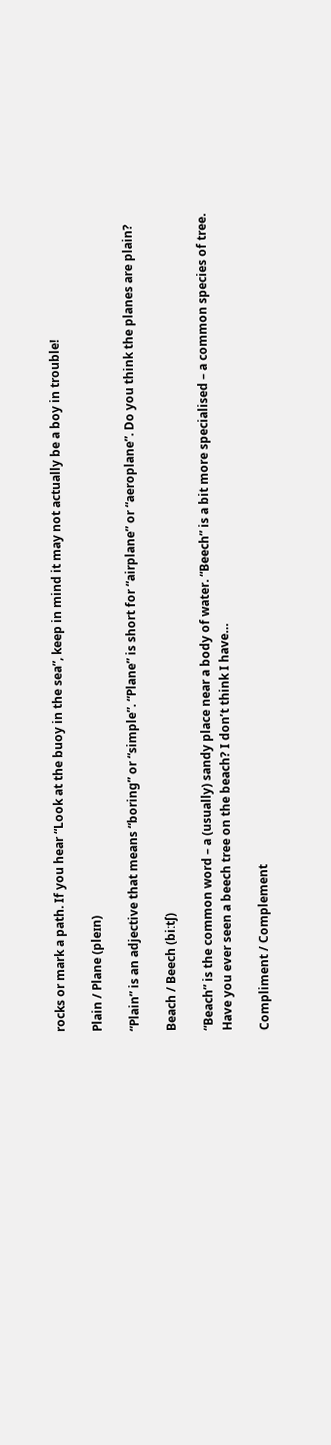rocks or mark a path. If you hear “Look at the buoy in the sea”, keep in mind it may not actually be a boy in trouble!

Plain / Plane (pleɪn)

“Plain” is an adjective that means “boring” or “simple”. “Plane” is short for “airplane” or “aeroplane”. Do you think the planes are plain?

Beach / Beech (biːtʃ)

“Beach” is the common word – a (usually) sandy place near a body of water. “Beech” is a bit more specialised – a common species of tree. Have you ever seen a beech tree on the beach? I don’t think I have…

Compliment / Complement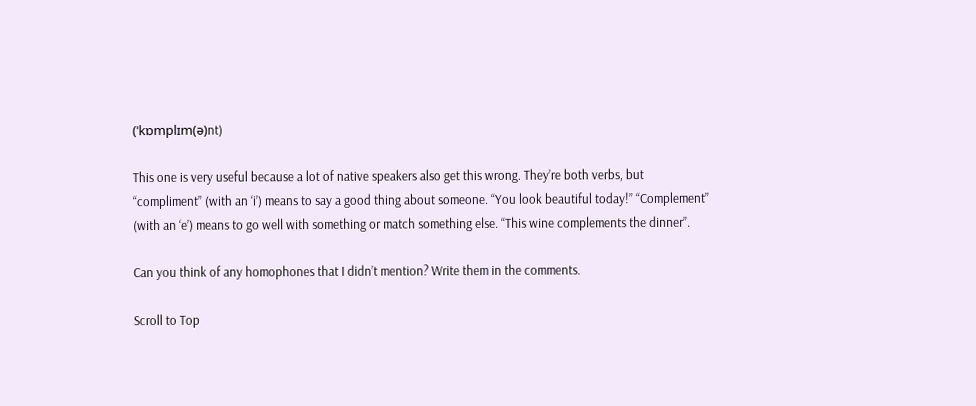(ˈkɒmplɪm(ə)nt)

This one is very useful because a lot of native speakers also get this wrong. They’re both verbs, but “compliment” (with an ‘i’) means to say a good thing about someone. “You look beautiful today!” “Complement” (with an ‘e’) means to go well with something or match something else. “This wine complements the dinner”.

Can you think of any homophones that I didn’t mention? Write them in the comments.

Scroll to Top